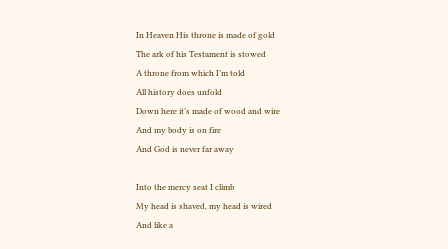In Heaven His throne is made of gold
The ark of his Testament is stowed
A throne from which I’m told
All history does unfold
Down here it’s made of wood and wire
And my body is on fire
And God is never far away

Into the mercy seat I climb
My head is shaved, my head is wired
And like a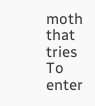moth that tries
To enter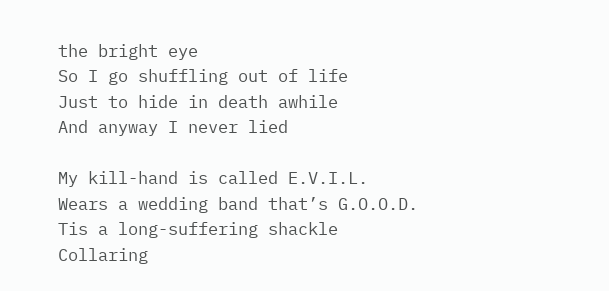the bright eye
So I go shuffling out of life
Just to hide in death awhile
And anyway I never lied

My kill-hand is called E.V.I.L.
Wears a wedding band that’s G.O.O.D.
Tis a long-suffering shackle
Collaring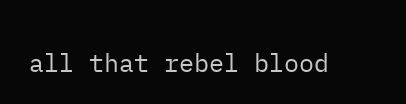all that rebel blood